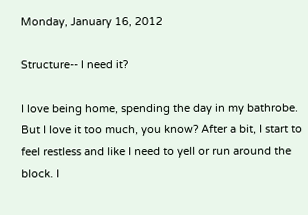Monday, January 16, 2012

Structure-- I need it?

I love being home, spending the day in my bathrobe. But I love it too much, you know? After a bit, I start to feel restless and like I need to yell or run around the block. I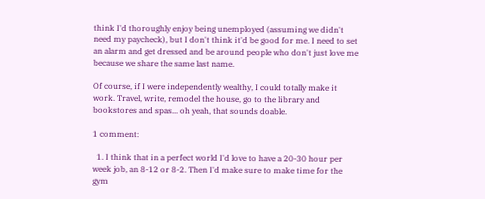think I'd thoroughly enjoy being unemployed (assuming we didn't need my paycheck), but I don't think it'd be good for me. I need to set an alarm and get dressed and be around people who don't just love me because we share the same last name.

Of course, if I were independently wealthy, I could totally make it work. Travel, write, remodel the house, go to the library and bookstores and spas... oh yeah, that sounds doable.

1 comment:

  1. I think that in a perfect world I'd love to have a 20-30 hour per week job, an 8-12 or 8-2. Then I'd make sure to make time for the gym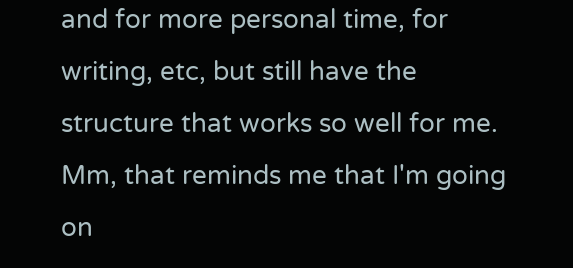and for more personal time, for writing, etc, but still have the structure that works so well for me. Mm, that reminds me that I'm going on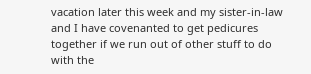vacation later this week and my sister-in-law and I have covenanted to get pedicures together if we run out of other stuff to do with the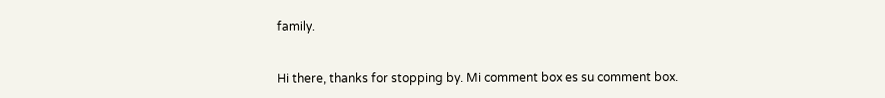family.


Hi there, thanks for stopping by. Mi comment box es su comment box.